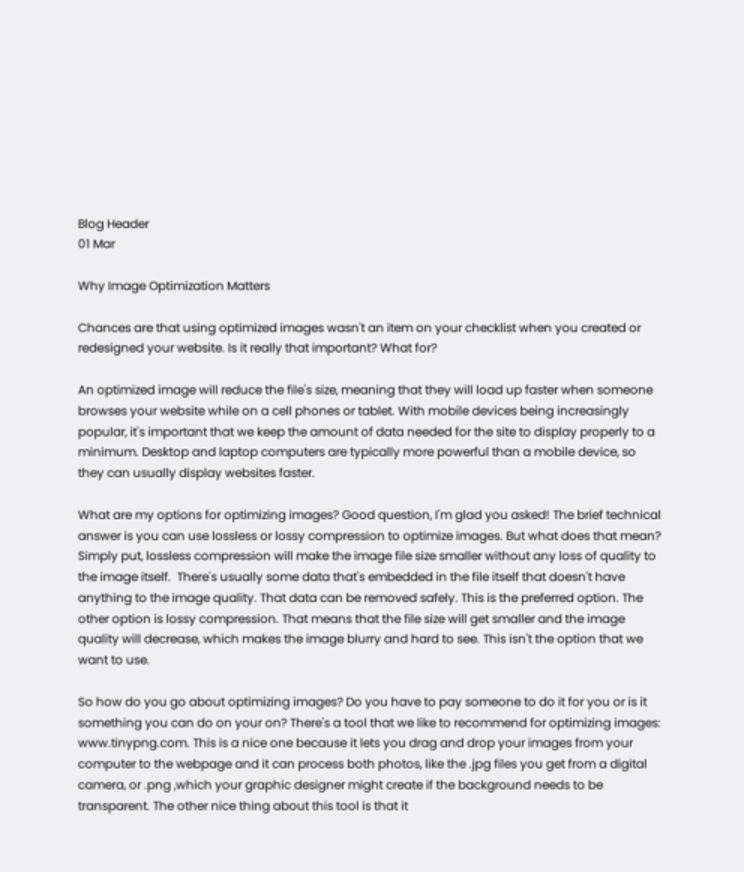Blog Header
01 Mar

Why Image Optimization Matters

Chances are that using optimized images wasn't an item on your checklist when you created or redesigned your website. Is it really that important? What for?

An optimized image will reduce the file's size, meaning that they will load up faster when someone browses your website while on a cell phones or tablet. With mobile devices being increasingly popular, it's important that we keep the amount of data needed for the site to display properly to a minimum. Desktop and laptop computers are typically more powerful than a mobile device, so they can usually display websites faster.

What are my options for optimizing images? Good question, I'm glad you asked! The brief technical answer is you can use lossless or lossy compression to optimize images. But what does that mean? Simply put, lossless compression will make the image file size smaller without any loss of quality to the image itself.  There's usually some data that's embedded in the file itself that doesn't have anything to the image quality. That data can be removed safely. This is the preferred option. The other option is lossy compression. That means that the file size will get smaller and the image quality will decrease, which makes the image blurry and hard to see. This isn't the option that we want to use.

So how do you go about optimizing images? Do you have to pay someone to do it for you or is it something you can do on your on? There's a tool that we like to recommend for optimizing images: www.tinypng.com. This is a nice one because it lets you drag and drop your images from your computer to the webpage and it can process both photos, like the .jpg files you get from a digital camera, or .png ,which your graphic designer might create if the background needs to be transparent. The other nice thing about this tool is that it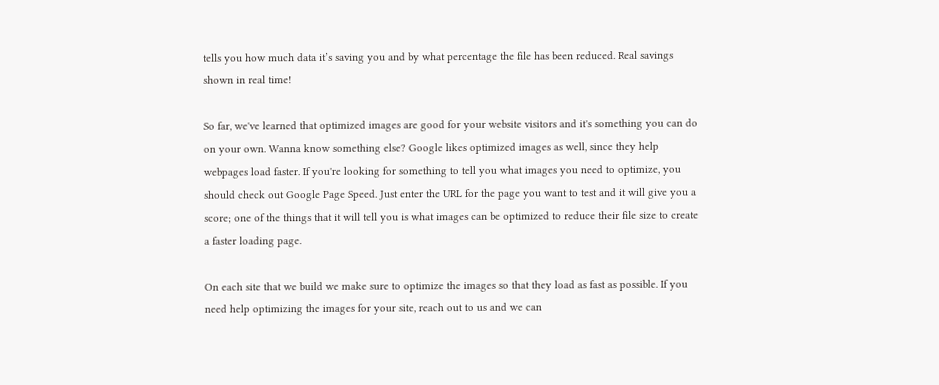tells you how much data it’s saving you and by what percentage the file has been reduced. Real savings shown in real time!

So far, we've learned that optimized images are good for your website visitors and it's something you can do on your own. Wanna know something else? Google likes optimized images as well, since they help webpages load faster. If you're looking for something to tell you what images you need to optimize, you should check out Google Page Speed. Just enter the URL for the page you want to test and it will give you a score; one of the things that it will tell you is what images can be optimized to reduce their file size to create a faster loading page.

On each site that we build we make sure to optimize the images so that they load as fast as possible. If you need help optimizing the images for your site, reach out to us and we can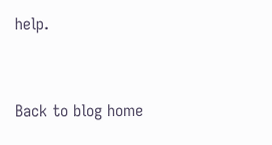help.


Back to blog home